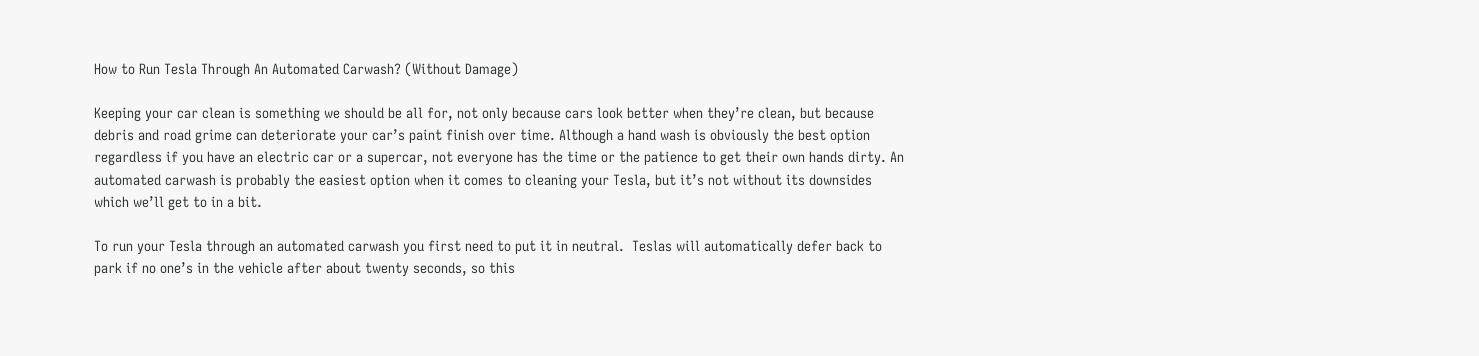How to Run Tesla Through An Automated Carwash? (Without Damage)

Keeping your car clean is something we should be all for, not only because cars look better when they’re clean, but because debris and road grime can deteriorate your car’s paint finish over time. Although a hand wash is obviously the best option regardless if you have an electric car or a supercar, not everyone has the time or the patience to get their own hands dirty. An automated carwash is probably the easiest option when it comes to cleaning your Tesla, but it’s not without its downsides which we’ll get to in a bit.

To run your Tesla through an automated carwash you first need to put it in neutral.  Teslas will automatically defer back to park if no one’s in the vehicle after about twenty seconds, so this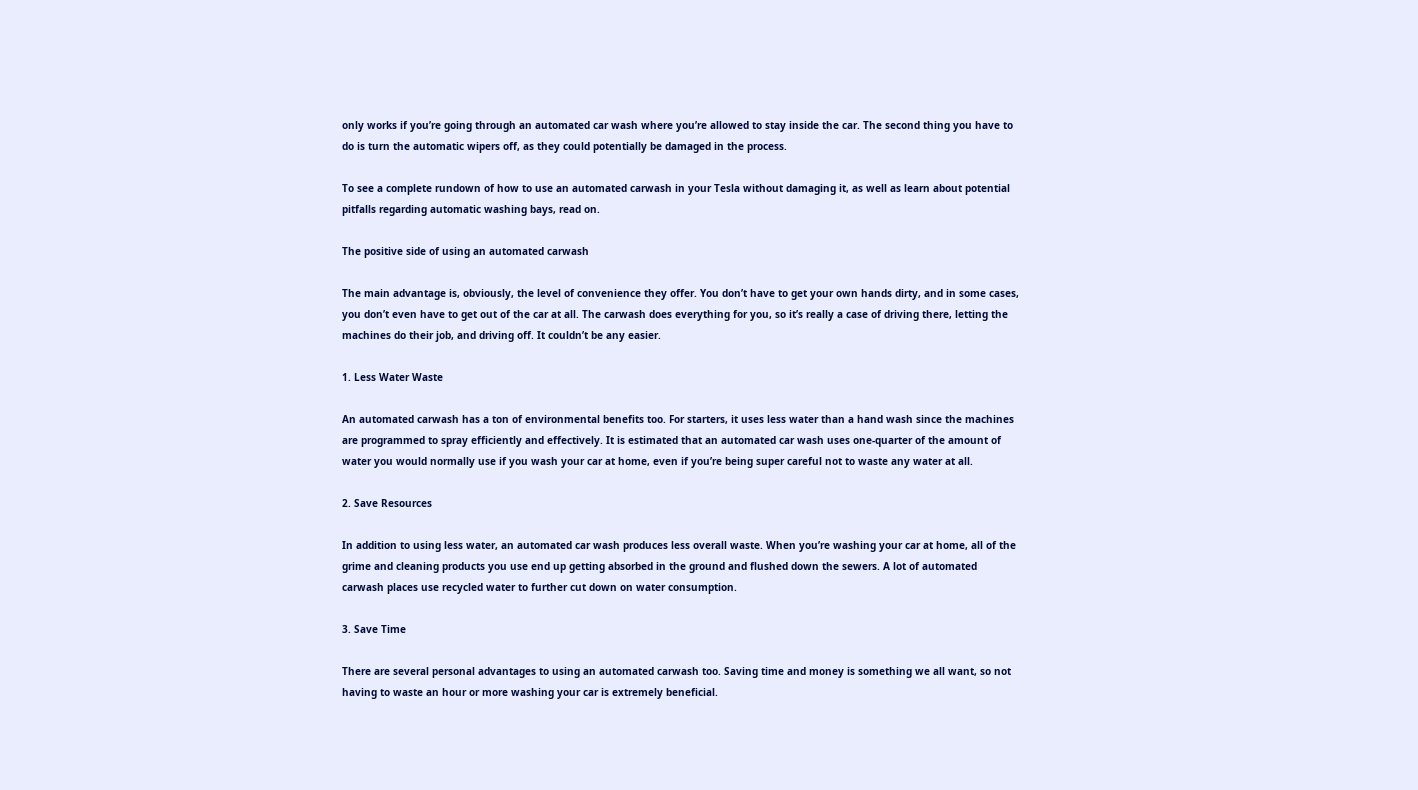only works if you’re going through an automated car wash where you’re allowed to stay inside the car. The second thing you have to do is turn the automatic wipers off, as they could potentially be damaged in the process.

To see a complete rundown of how to use an automated carwash in your Tesla without damaging it, as well as learn about potential pitfalls regarding automatic washing bays, read on.

The positive side of using an automated carwash

The main advantage is, obviously, the level of convenience they offer. You don’t have to get your own hands dirty, and in some cases, you don’t even have to get out of the car at all. The carwash does everything for you, so it’s really a case of driving there, letting the machines do their job, and driving off. It couldn’t be any easier.

1. Less Water Waste

An automated carwash has a ton of environmental benefits too. For starters, it uses less water than a hand wash since the machines are programmed to spray efficiently and effectively. It is estimated that an automated car wash uses one-quarter of the amount of water you would normally use if you wash your car at home, even if you’re being super careful not to waste any water at all.

2. Save Resources

In addition to using less water, an automated car wash produces less overall waste. When you’re washing your car at home, all of the grime and cleaning products you use end up getting absorbed in the ground and flushed down the sewers. A lot of automated carwash places use recycled water to further cut down on water consumption.

3. Save Time

There are several personal advantages to using an automated carwash too. Saving time and money is something we all want, so not having to waste an hour or more washing your car is extremely beneficial.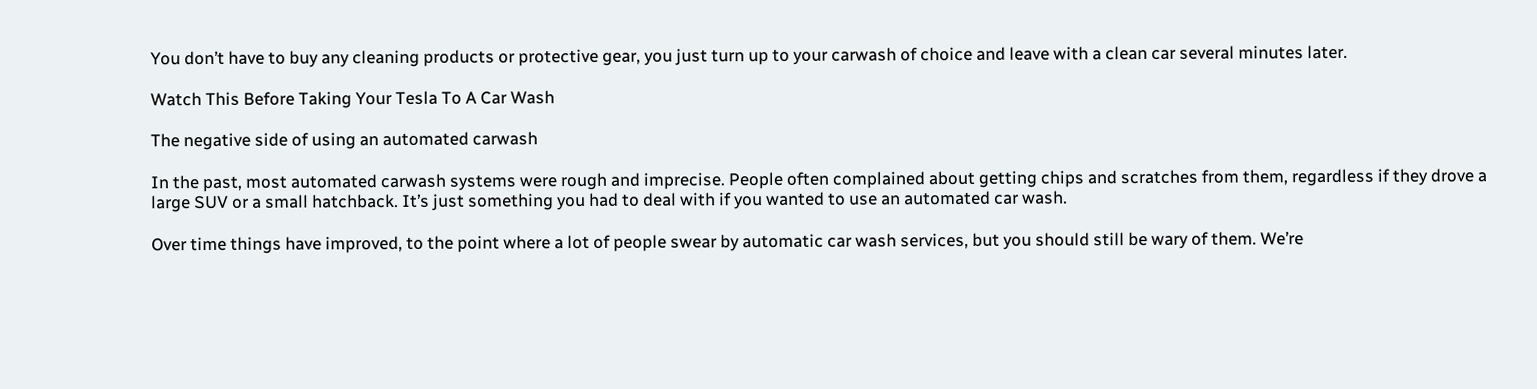You don’t have to buy any cleaning products or protective gear, you just turn up to your carwash of choice and leave with a clean car several minutes later.

Watch This Before Taking Your Tesla To A Car Wash

The negative side of using an automated carwash

In the past, most automated carwash systems were rough and imprecise. People often complained about getting chips and scratches from them, regardless if they drove a large SUV or a small hatchback. It’s just something you had to deal with if you wanted to use an automated car wash.

Over time things have improved, to the point where a lot of people swear by automatic car wash services, but you should still be wary of them. We’re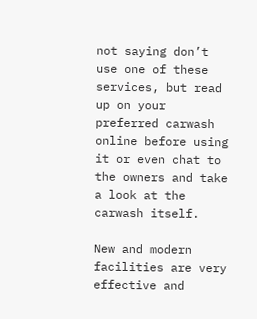not saying don’t use one of these services, but read up on your preferred carwash online before using it or even chat to the owners and take a look at the carwash itself.

New and modern facilities are very effective and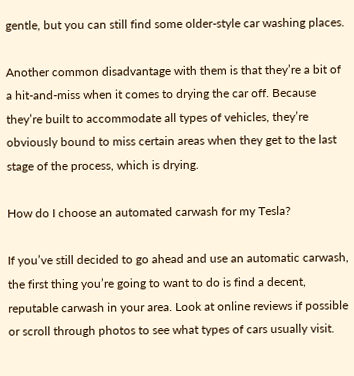gentle, but you can still find some older-style car washing places.

Another common disadvantage with them is that they’re a bit of a hit-and-miss when it comes to drying the car off. Because they’re built to accommodate all types of vehicles, they’re obviously bound to miss certain areas when they get to the last stage of the process, which is drying.

How do I choose an automated carwash for my Tesla?

If you’ve still decided to go ahead and use an automatic carwash, the first thing you’re going to want to do is find a decent, reputable carwash in your area. Look at online reviews if possible or scroll through photos to see what types of cars usually visit.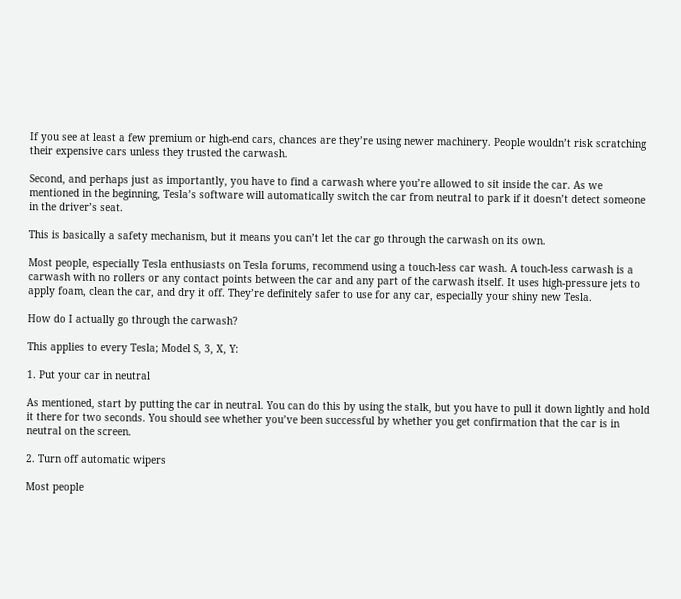If you see at least a few premium or high-end cars, chances are they’re using newer machinery. People wouldn’t risk scratching their expensive cars unless they trusted the carwash.

Second, and perhaps just as importantly, you have to find a carwash where you’re allowed to sit inside the car. As we mentioned in the beginning, Tesla’s software will automatically switch the car from neutral to park if it doesn’t detect someone in the driver’s seat.

This is basically a safety mechanism, but it means you can’t let the car go through the carwash on its own.

Most people, especially Tesla enthusiasts on Tesla forums, recommend using a touch-less car wash. A touch-less carwash is a carwash with no rollers or any contact points between the car and any part of the carwash itself. It uses high-pressure jets to apply foam, clean the car, and dry it off. They’re definitely safer to use for any car, especially your shiny new Tesla.

How do I actually go through the carwash?

This applies to every Tesla; Model S, 3, X, Y:

1. Put your car in neutral

As mentioned, start by putting the car in neutral. You can do this by using the stalk, but you have to pull it down lightly and hold it there for two seconds. You should see whether you’ve been successful by whether you get confirmation that the car is in neutral on the screen.

2. Turn off automatic wipers

Most people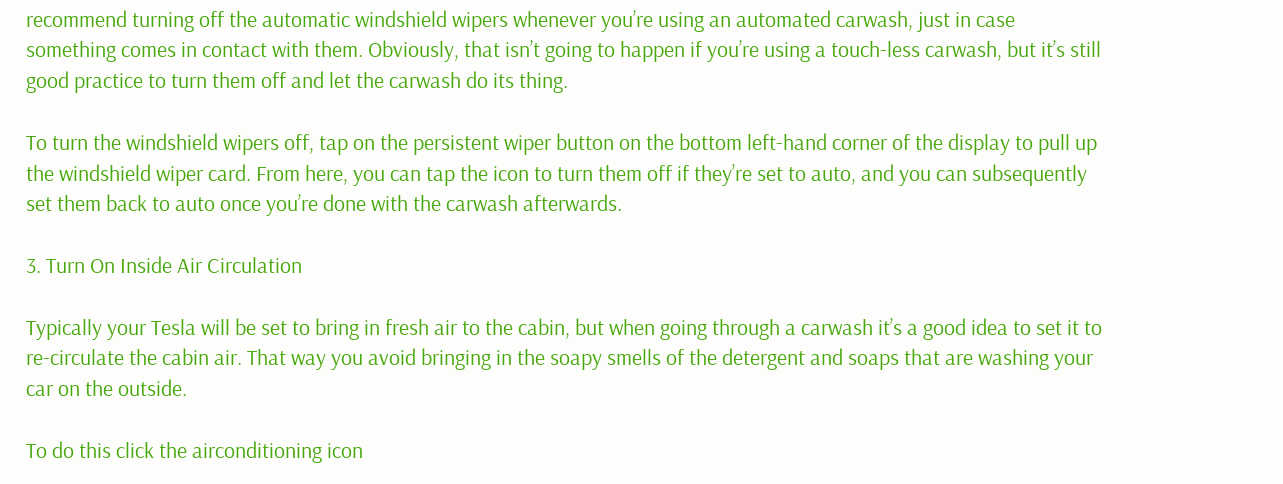recommend turning off the automatic windshield wipers whenever you’re using an automated carwash, just in case something comes in contact with them. Obviously, that isn’t going to happen if you’re using a touch-less carwash, but it’s still good practice to turn them off and let the carwash do its thing.

To turn the windshield wipers off, tap on the persistent wiper button on the bottom left-hand corner of the display to pull up the windshield wiper card. From here, you can tap the icon to turn them off if they’re set to auto, and you can subsequently set them back to auto once you’re done with the carwash afterwards.

3. Turn On Inside Air Circulation

Typically your Tesla will be set to bring in fresh air to the cabin, but when going through a carwash it’s a good idea to set it to re-circulate the cabin air. That way you avoid bringing in the soapy smells of the detergent and soaps that are washing your car on the outside.

To do this click the airconditioning icon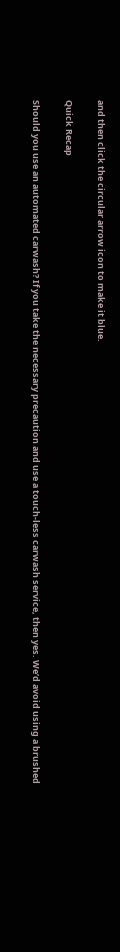and then click the circular arrow icon to make it blue.

Quick Recap

Should you use an automated carwash? If you take the necessary precaution and use a touch-less carwash service, then yes. We’d avoid using a brushed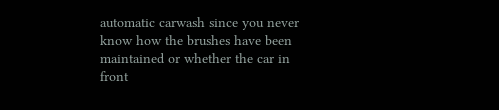automatic carwash since you never know how the brushes have been maintained or whether the car in front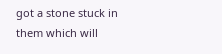got a stone stuck in them which will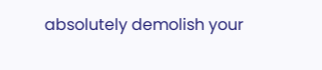absolutely demolish your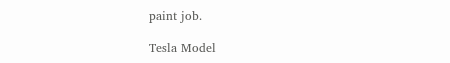paint job.

Tesla Model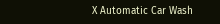X Automatic Car Wash